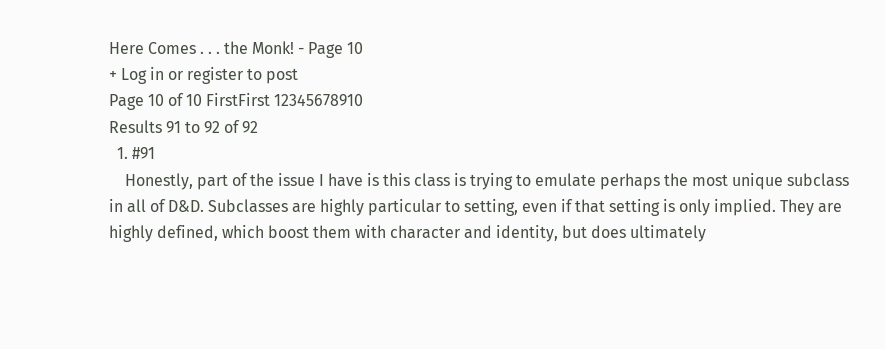Here Comes . . . the Monk! - Page 10
+ Log in or register to post
Page 10 of 10 FirstFirst 12345678910
Results 91 to 92 of 92
  1. #91
    Honestly, part of the issue I have is this class is trying to emulate perhaps the most unique subclass in all of D&D. Subclasses are highly particular to setting, even if that setting is only implied. They are highly defined, which boost them with character and identity, but does ultimately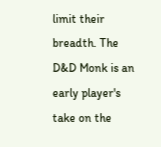limit their breadth. The D&D Monk is an early player's take on the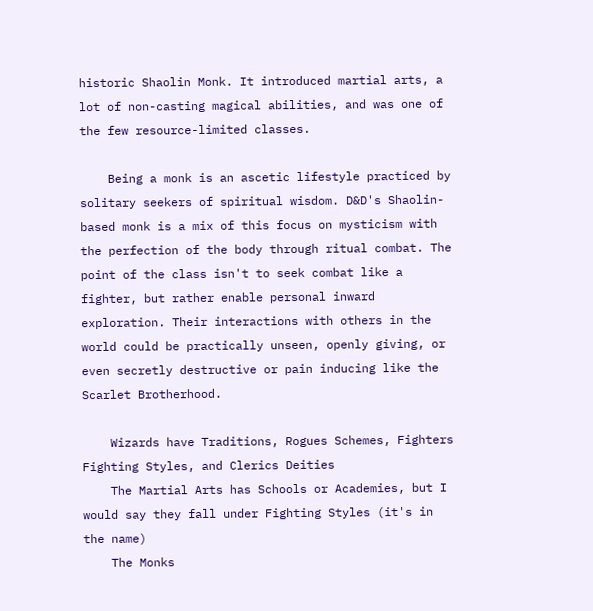historic Shaolin Monk. It introduced martial arts, a lot of non-casting magical abilities, and was one of the few resource-limited classes.

    Being a monk is an ascetic lifestyle practiced by solitary seekers of spiritual wisdom. D&D's Shaolin-based monk is a mix of this focus on mysticism with the perfection of the body through ritual combat. The point of the class isn't to seek combat like a fighter, but rather enable personal inward exploration. Their interactions with others in the world could be practically unseen, openly giving, or even secretly destructive or pain inducing like the Scarlet Brotherhood.

    Wizards have Traditions, Rogues Schemes, Fighters Fighting Styles, and Clerics Deities
    The Martial Arts has Schools or Academies, but I would say they fall under Fighting Styles (it's in the name)
    The Monks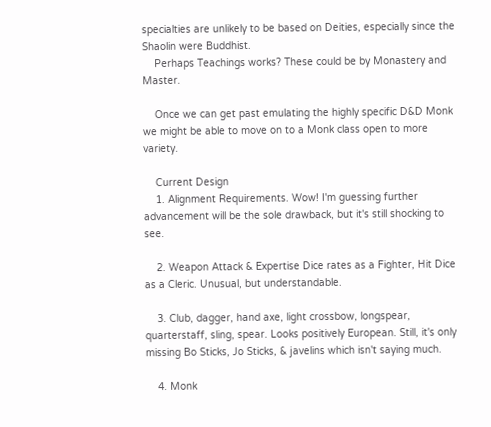specialties are unlikely to be based on Deities, especially since the Shaolin were Buddhist.
    Perhaps Teachings works? These could be by Monastery and Master.

    Once we can get past emulating the highly specific D&D Monk we might be able to move on to a Monk class open to more variety.

    Current Design
    1. Alignment Requirements. Wow! I'm guessing further advancement will be the sole drawback, but it's still shocking to see.

    2. Weapon Attack & Expertise Dice rates as a Fighter, Hit Dice as a Cleric. Unusual, but understandable.

    3. Club, dagger, hand axe, light crossbow, longspear, quarterstaff, sling, spear. Looks positively European. Still, it's only missing Bo Sticks, Jo Sticks, & javelins which isn't saying much.

    4. Monk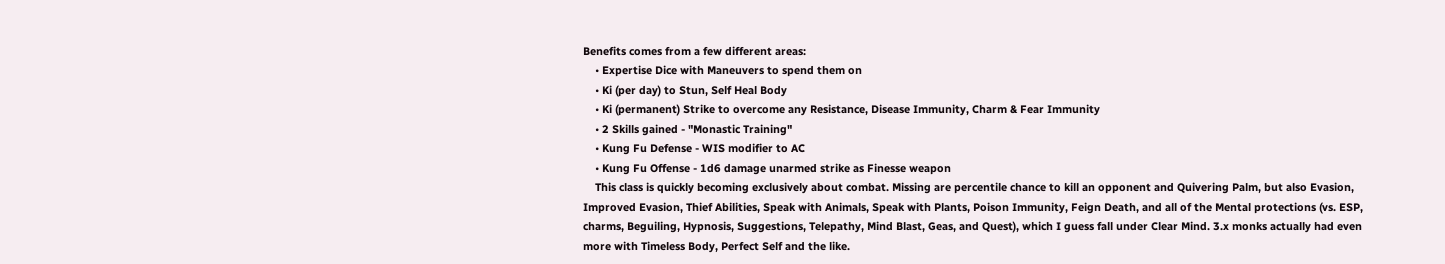Benefits comes from a few different areas:
    • Expertise Dice with Maneuvers to spend them on
    • Ki (per day) to Stun, Self Heal Body
    • Ki (permanent) Strike to overcome any Resistance, Disease Immunity, Charm & Fear Immunity
    • 2 Skills gained - "Monastic Training"
    • Kung Fu Defense - WIS modifier to AC
    • Kung Fu Offense - 1d6 damage unarmed strike as Finesse weapon
    This class is quickly becoming exclusively about combat. Missing are percentile chance to kill an opponent and Quivering Palm, but also Evasion, Improved Evasion, Thief Abilities, Speak with Animals, Speak with Plants, Poison Immunity, Feign Death, and all of the Mental protections (vs. ESP, charms, Beguiling, Hypnosis, Suggestions, Telepathy, Mind Blast, Geas, and Quest), which I guess fall under Clear Mind. 3.x monks actually had even more with Timeless Body, Perfect Self and the like.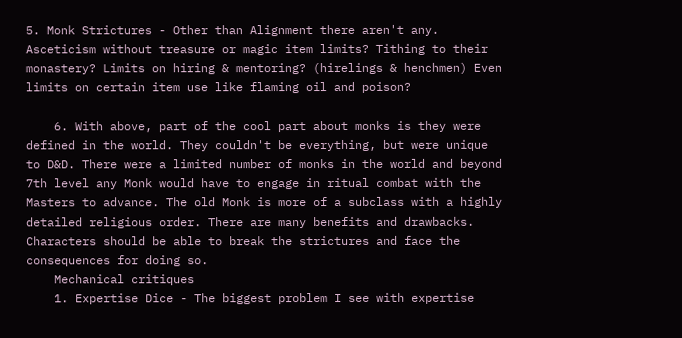5. Monk Strictures - Other than Alignment there aren't any. Asceticism without treasure or magic item limits? Tithing to their monastery? Limits on hiring & mentoring? (hirelings & henchmen) Even limits on certain item use like flaming oil and poison?

    6. With above, part of the cool part about monks is they were defined in the world. They couldn't be everything, but were unique to D&D. There were a limited number of monks in the world and beyond 7th level any Monk would have to engage in ritual combat with the Masters to advance. The old Monk is more of a subclass with a highly detailed religious order. There are many benefits and drawbacks. Characters should be able to break the strictures and face the consequences for doing so.
    Mechanical critiques
    1. Expertise Dice - The biggest problem I see with expertise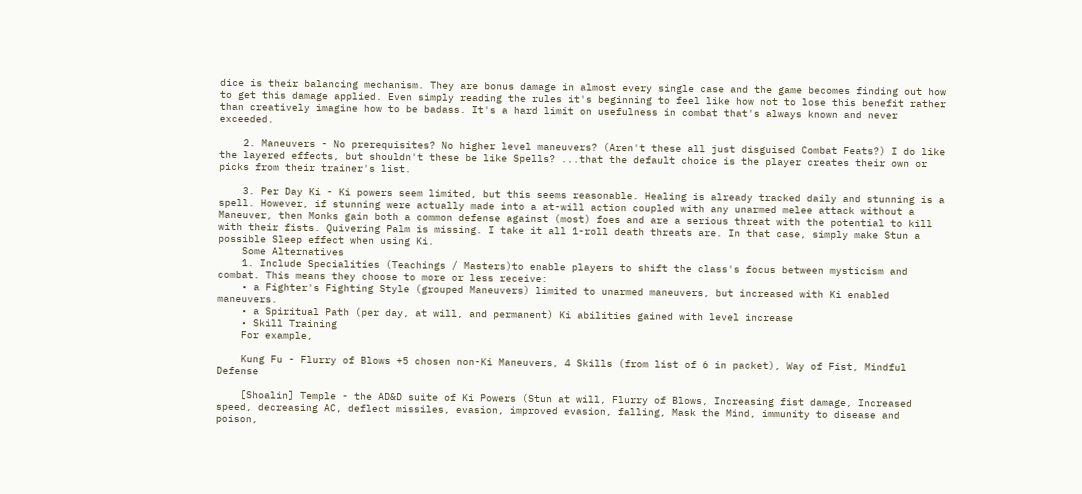dice is their balancing mechanism. They are bonus damage in almost every single case and the game becomes finding out how to get this damage applied. Even simply reading the rules it's beginning to feel like how not to lose this benefit rather than creatively imagine how to be badass. It's a hard limit on usefulness in combat that's always known and never exceeded.

    2. Maneuvers - No prerequisites? No higher level maneuvers? (Aren't these all just disguised Combat Feats?) I do like the layered effects, but shouldn't these be like Spells? ...that the default choice is the player creates their own or picks from their trainer's list.

    3. Per Day Ki - Ki powers seem limited, but this seems reasonable. Healing is already tracked daily and stunning is a spell. However, if stunning were actually made into a at-will action coupled with any unarmed melee attack without a Maneuver, then Monks gain both a common defense against (most) foes and are a serious threat with the potential to kill with their fists. Quivering Palm is missing. I take it all 1-roll death threats are. In that case, simply make Stun a possible Sleep effect when using Ki.
    Some Alternatives
    1. Include Specialities (Teachings / Masters)to enable players to shift the class's focus between mysticism and combat. This means they choose to more or less receive:
    • a Fighter's Fighting Style (grouped Maneuvers) limited to unarmed maneuvers, but increased with Ki enabled maneuvers.
    • a Spiritual Path (per day, at will, and permanent) Ki abilities gained with level increase
    • Skill Training
    For example,

    Kung Fu - Flurry of Blows +5 chosen non-Ki Maneuvers, 4 Skills (from list of 6 in packet), Way of Fist, Mindful Defense

    [Shoalin] Temple - the AD&D suite of Ki Powers (Stun at will, Flurry of Blows, Increasing fist damage, Increased speed, decreasing AC, deflect missiles, evasion, improved evasion, falling, Mask the Mind, immunity to disease and poison,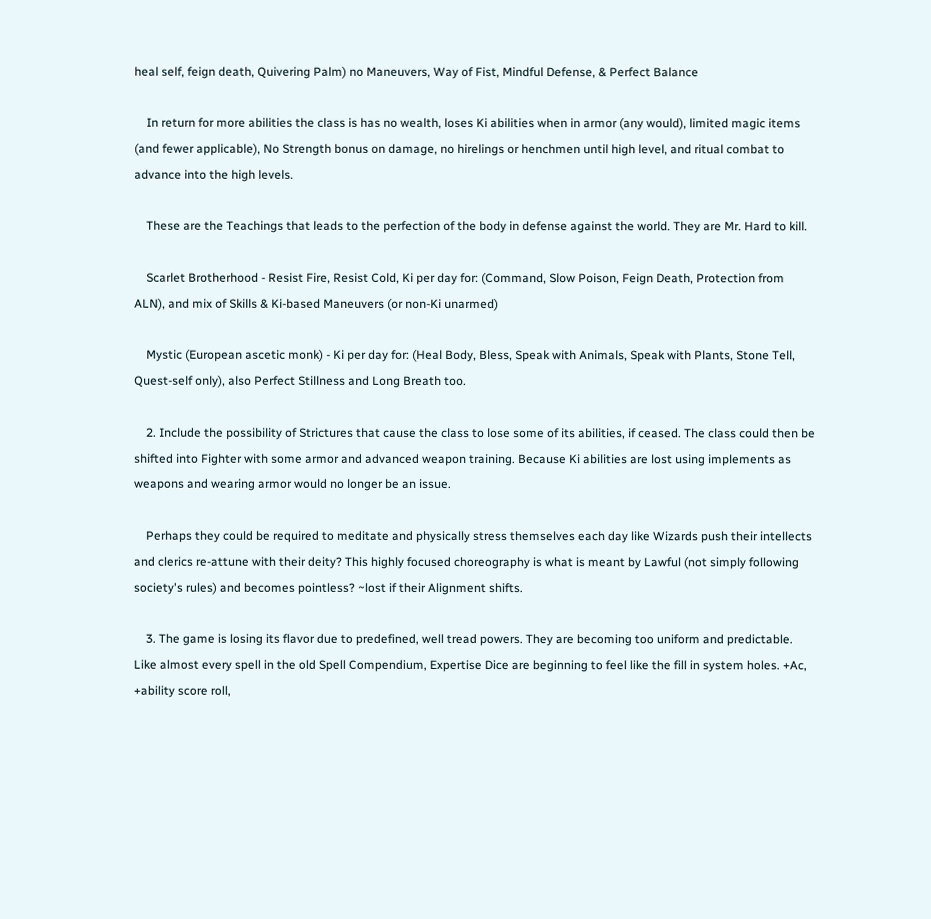heal self, feign death, Quivering Palm) no Maneuvers, Way of Fist, Mindful Defense, & Perfect Balance

    In return for more abilities the class is has no wealth, loses Ki abilities when in armor (any would), limited magic items (and fewer applicable), No Strength bonus on damage, no hirelings or henchmen until high level, and ritual combat to advance into the high levels.

    These are the Teachings that leads to the perfection of the body in defense against the world. They are Mr. Hard to kill.

    Scarlet Brotherhood - Resist Fire, Resist Cold, Ki per day for: (Command, Slow Poison, Feign Death, Protection from ALN), and mix of Skills & Ki-based Maneuvers (or non-Ki unarmed)

    Mystic (European ascetic monk) - Ki per day for: (Heal Body, Bless, Speak with Animals, Speak with Plants, Stone Tell, Quest-self only), also Perfect Stillness and Long Breath too.

    2. Include the possibility of Strictures that cause the class to lose some of its abilities, if ceased. The class could then be shifted into Fighter with some armor and advanced weapon training. Because Ki abilities are lost using implements as weapons and wearing armor would no longer be an issue.

    Perhaps they could be required to meditate and physically stress themselves each day like Wizards push their intellects and clerics re-attune with their deity? This highly focused choreography is what is meant by Lawful (not simply following society's rules) and becomes pointless? ~lost if their Alignment shifts.

    3. The game is losing its flavor due to predefined, well tread powers. They are becoming too uniform and predictable. Like almost every spell in the old Spell Compendium, Expertise Dice are beginning to feel like the fill in system holes. +Ac, +ability score roll,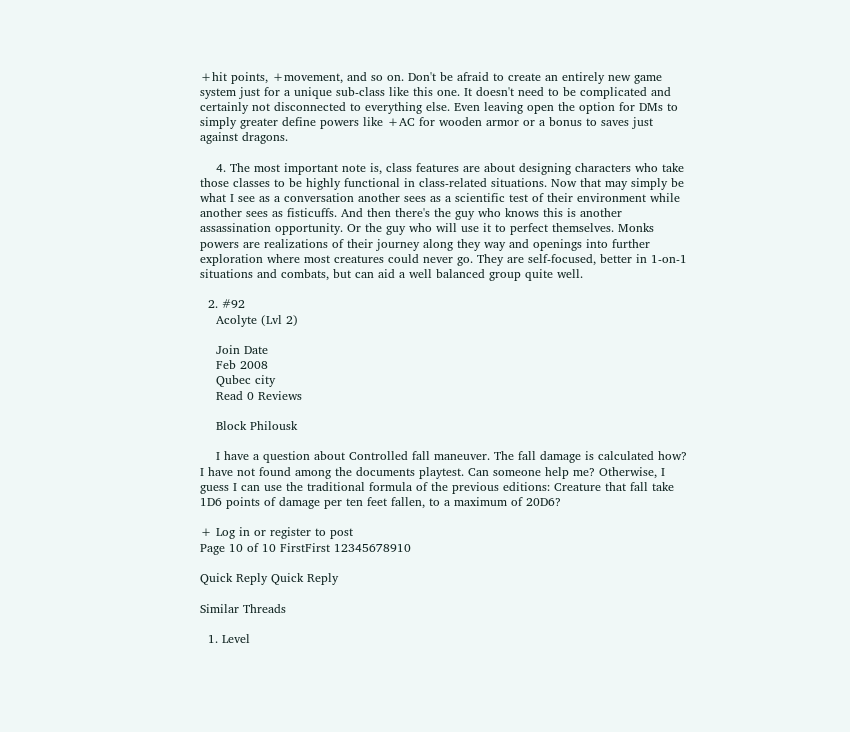+hit points, +movement, and so on. Don't be afraid to create an entirely new game system just for a unique sub-class like this one. It doesn't need to be complicated and certainly not disconnected to everything else. Even leaving open the option for DMs to simply greater define powers like +AC for wooden armor or a bonus to saves just against dragons.

    4. The most important note is, class features are about designing characters who take those classes to be highly functional in class-related situations. Now that may simply be what I see as a conversation another sees as a scientific test of their environment while another sees as fisticuffs. And then there's the guy who knows this is another assassination opportunity. Or the guy who will use it to perfect themselves. Monks powers are realizations of their journey along they way and openings into further exploration where most creatures could never go. They are self-focused, better in 1-on-1 situations and combats, but can aid a well balanced group quite well.

  2. #92
    Acolyte (Lvl 2)

    Join Date
    Feb 2008
    Qubec city
    Read 0 Reviews

    Block Philousk

    I have a question about Controlled fall maneuver. The fall damage is calculated how? I have not found among the documents playtest. Can someone help me? Otherwise, I guess I can use the traditional formula of the previous editions: Creature that fall take 1D6 points of damage per ten feet fallen, to a maximum of 20D6?

+ Log in or register to post
Page 10 of 10 FirstFirst 12345678910

Quick Reply Quick Reply

Similar Threads

  1. Level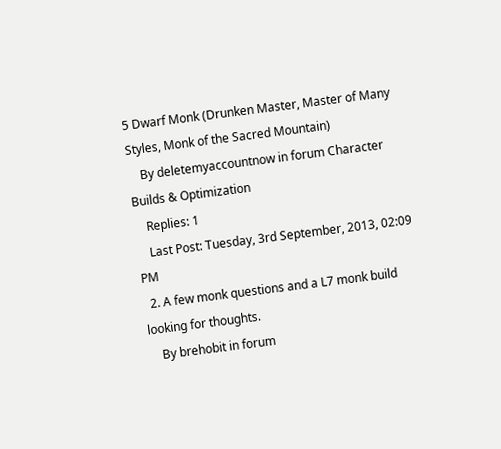5 Dwarf Monk (Drunken Master, Master of Many Styles, Monk of the Sacred Mountain)
    By deletemyaccountnow in forum Character Builds & Optimization
    Replies: 1
    Last Post: Tuesday, 3rd September, 2013, 02:09 PM
  2. A few monk questions and a L7 monk build looking for thoughts.
    By brehobit in forum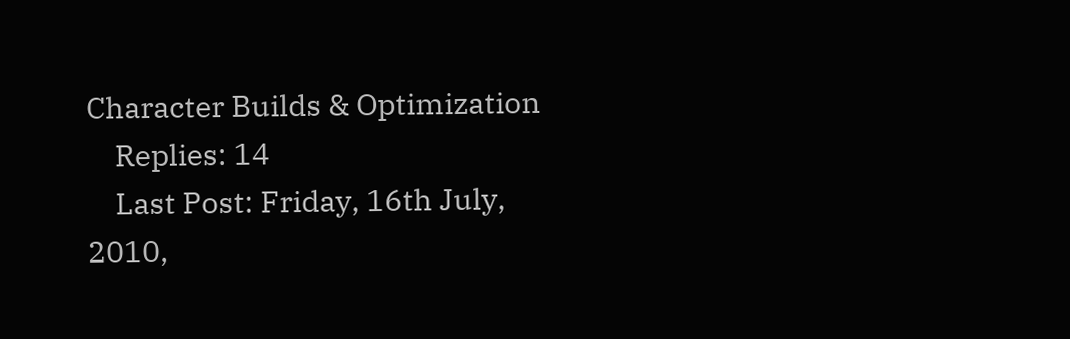Character Builds & Optimization
    Replies: 14
    Last Post: Friday, 16th July, 2010,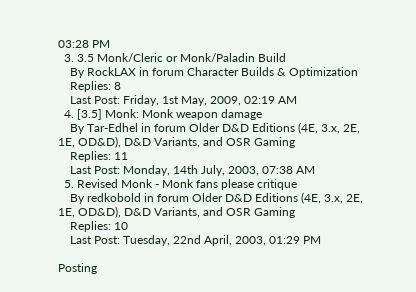03:28 PM
  3. 3.5 Monk/Cleric or Monk/Paladin Build
    By RockLAX in forum Character Builds & Optimization
    Replies: 8
    Last Post: Friday, 1st May, 2009, 02:19 AM
  4. [3.5] Monk: Monk weapon damage
    By Tar-Edhel in forum Older D&D Editions (4E, 3.x, 2E, 1E, OD&D), D&D Variants, and OSR Gaming
    Replies: 11
    Last Post: Monday, 14th July, 2003, 07:38 AM
  5. Revised Monk - Monk fans please critique
    By redkobold in forum Older D&D Editions (4E, 3.x, 2E, 1E, OD&D), D&D Variants, and OSR Gaming
    Replies: 10
    Last Post: Tuesday, 22nd April, 2003, 01:29 PM

Posting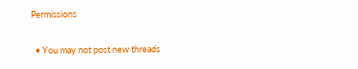Permissions

  • You may not post new threads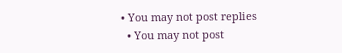• You may not post replies
  • You may not post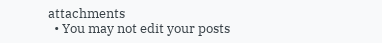attachments
  • You may not edit your posts